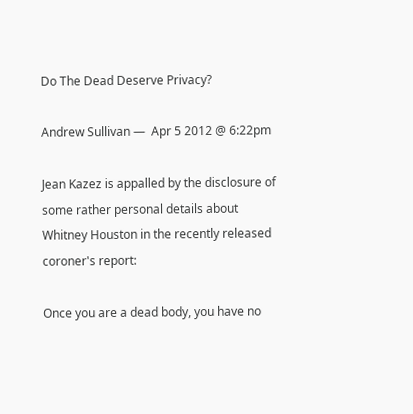Do The Dead Deserve Privacy?

Andrew Sullivan —  Apr 5 2012 @ 6:22pm

Jean Kazez is appalled by the disclosure of some rather personal details about Whitney Houston in the recently released coroner's report:

Once you are a dead body, you have no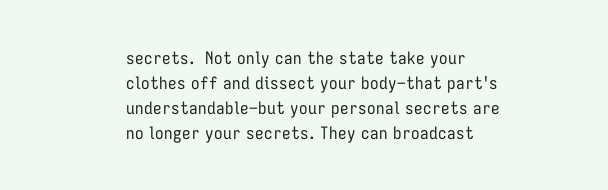secrets.  Not only can the state take your clothes off and dissect your body–that part's understandable–but your personal secrets are no longer your secrets. They can broadcast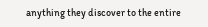anything they discover to the entire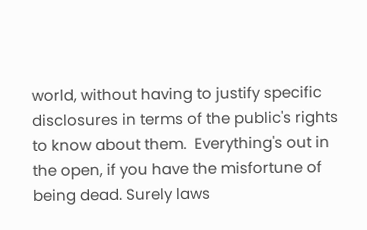world, without having to justify specific disclosures in terms of the public's rights to know about them.  Everything's out in the open, if you have the misfortune of being dead. Surely laws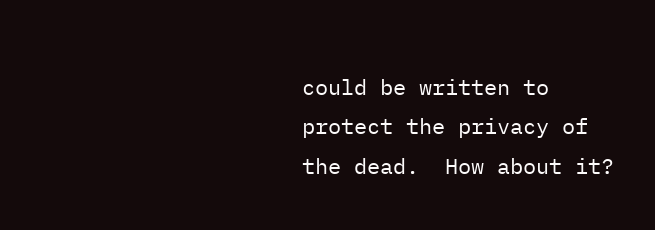could be written to protect the privacy of the dead.  How about it?